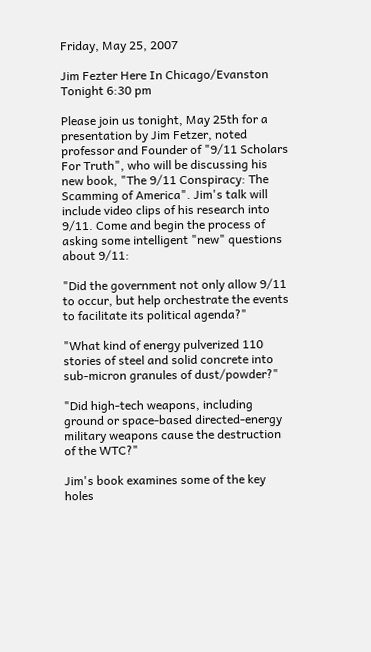Friday, May 25, 2007

Jim Fezter Here In Chicago/Evanston Tonight 6:30 pm

Please join us tonight, May 25th for a presentation by Jim Fetzer, noted professor and Founder of "9/11 Scholars For Truth", who will be discussing his new book, "The 9/11 Conspiracy: The Scamming of America". Jim's talk will include video clips of his research into 9/11. Come and begin the process of asking some intelligent "new" questions about 9/11:

"Did the government not only allow 9/11 to occur, but help orchestrate the events to facilitate its political agenda?"

"What kind of energy pulverized 110 stories of steel and solid concrete into sub-micron granules of dust/powder?"

"Did high-tech weapons, including ground or space-based directed-energy military weapons cause the destruction of the WTC?"

Jim's book examines some of the key holes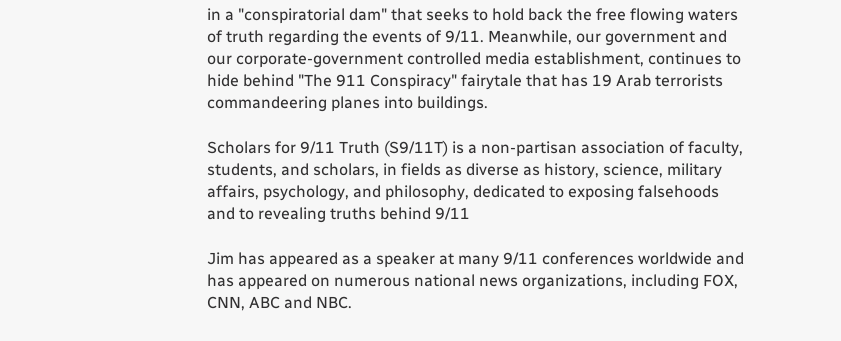in a "conspiratorial dam" that seeks to hold back the free flowing waters of truth regarding the events of 9/11. Meanwhile, our government and our corporate-government controlled media establishment, continues to hide behind "The 911 Conspiracy" fairytale that has 19 Arab terrorists commandeering planes into buildings.

Scholars for 9/11 Truth (S9/11T) is a non-partisan association of faculty, students, and scholars, in fields as diverse as history, science, military affairs, psychology, and philosophy, dedicated to exposing falsehoods and to revealing truths behind 9/11

Jim has appeared as a speaker at many 9/11 conferences worldwide and has appeared on numerous national news organizations, including FOX, CNN, ABC and NBC.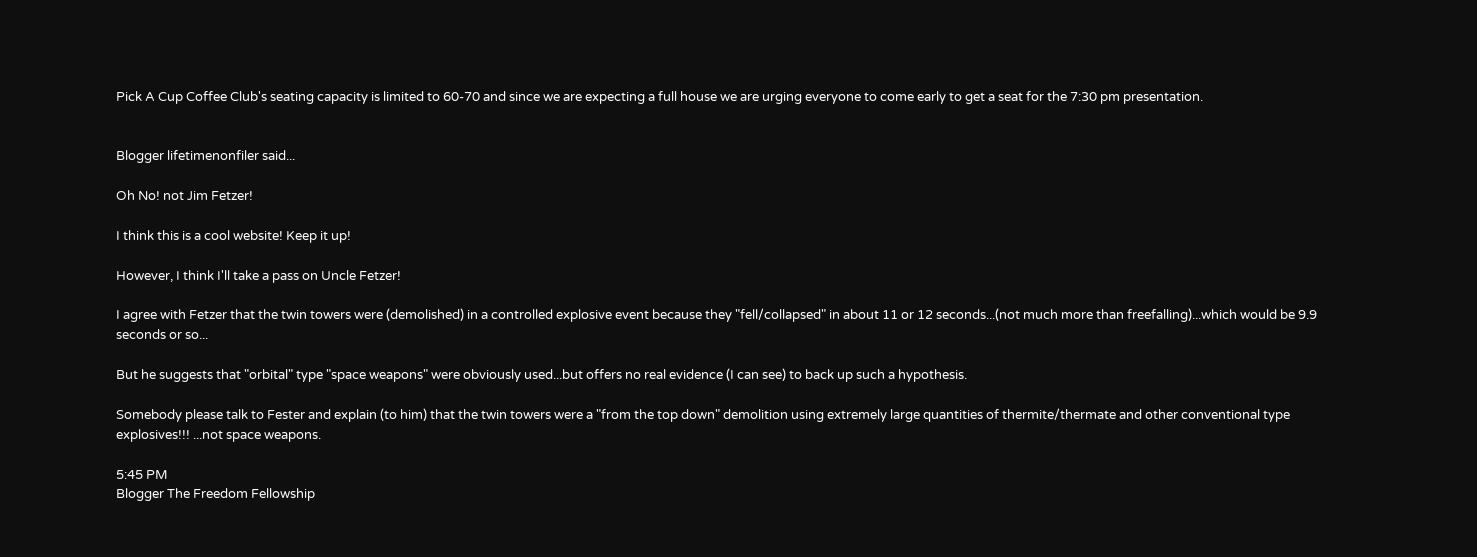Pick A Cup Coffee Club's seating capacity is limited to 60-70 and since we are expecting a full house we are urging everyone to come early to get a seat for the 7:30 pm presentation.


Blogger lifetimenonfiler said...

Oh No! not Jim Fetzer!

I think this is a cool website! Keep it up!

However, I think I'll take a pass on Uncle Fetzer!

I agree with Fetzer that the twin towers were (demolished) in a controlled explosive event because they "fell/collapsed" in about 11 or 12 seconds...(not much more than freefalling)...which would be 9.9 seconds or so...

But he suggests that "orbital" type "space weapons" were obviously used...but offers no real evidence (I can see) to back up such a hypothesis.

Somebody please talk to Fester and explain (to him) that the twin towers were a "from the top down" demolition using extremely large quantities of thermite/thermate and other conventional type explosives!!! ...not space weapons.

5:45 PM
Blogger The Freedom Fellowship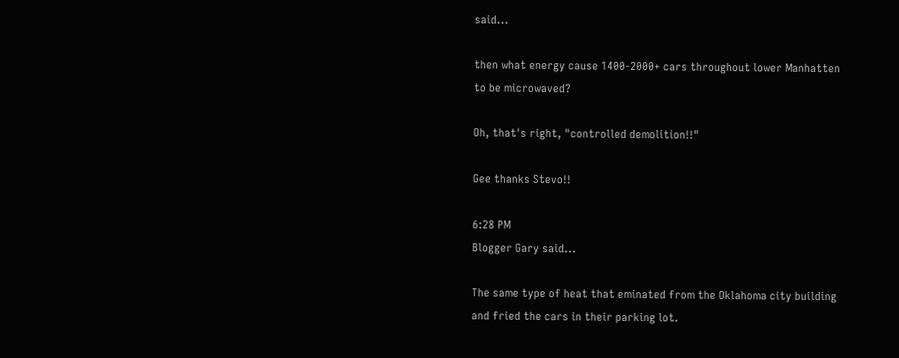said...

then what energy cause 1400-2000+ cars throughout lower Manhatten to be microwaved?

Oh, that's right, "controlled demolition!!"

Gee thanks Stevo!!

6:28 PM
Blogger Gary said...

The same type of heat that eminated from the Oklahoma city building and fried the cars in their parking lot.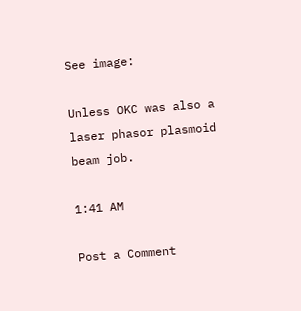See image:

Unless OKC was also a laser phasor plasmoid beam job.

1:41 AM

Post a Comment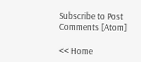Subscribe to Post Comments [Atom]

<< Home